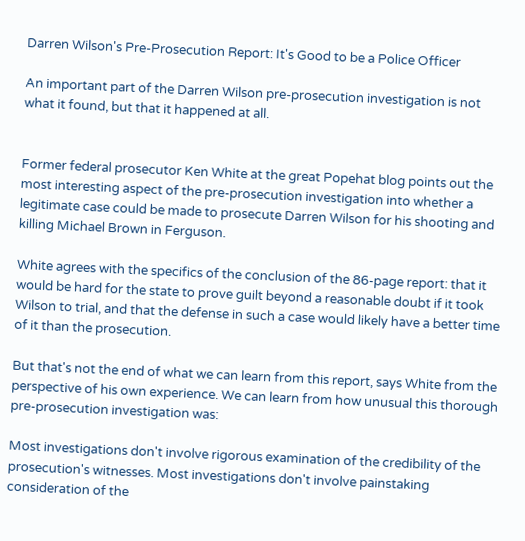Darren Wilson's Pre-Prosecution Report: It's Good to be a Police Officer

An important part of the Darren Wilson pre-prosecution investigation is not what it found, but that it happened at all.


Former federal prosecutor Ken White at the great Popehat blog points out the most interesting aspect of the pre-prosecution investigation into whether a legitimate case could be made to prosecute Darren Wilson for his shooting and killing Michael Brown in Ferguson.

White agrees with the specifics of the conclusion of the 86-page report: that it would be hard for the state to prove guilt beyond a reasonable doubt if it took Wilson to trial, and that the defense in such a case would likely have a better time of it than the prosecution.

But that's not the end of what we can learn from this report, says White from the perspective of his own experience. We can learn from how unusual this thorough pre-prosecution investigation was:

Most investigations don't involve rigorous examination of the credibility of the prosecution's witnesses. Most investigations don't involve painstaking consideration of the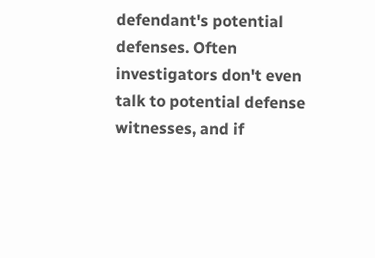defendant's potential defenses. Often investigators don't even talk to potential defense witnesses, and if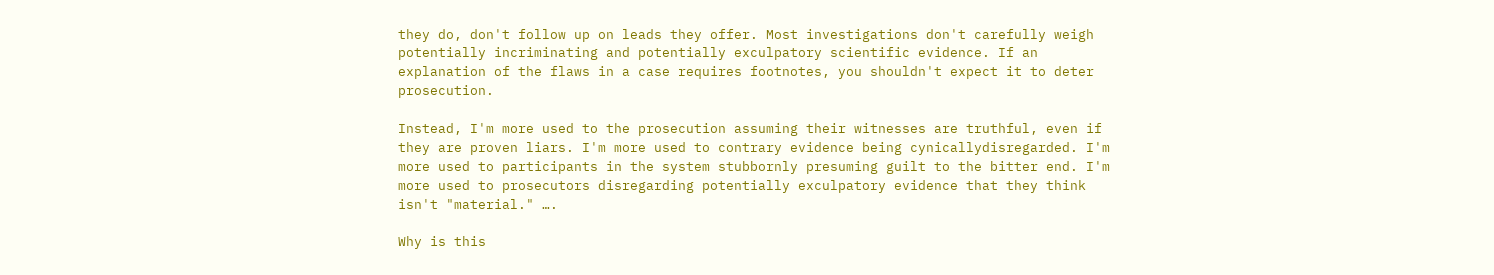they do, don't follow up on leads they offer. Most investigations don't carefully weigh potentially incriminating and potentially exculpatory scientific evidence. If an explanation of the flaws in a case requires footnotes, you shouldn't expect it to deter prosecution.

Instead, I'm more used to the prosecution assuming their witnesses are truthful, even if they are proven liars. I'm more used to contrary evidence being cynicallydisregarded. I'm more used to participants in the system stubbornly presuming guilt to the bitter end. I'm more used to prosecutors disregarding potentially exculpatory evidence that they think isn't "material." ….

Why is this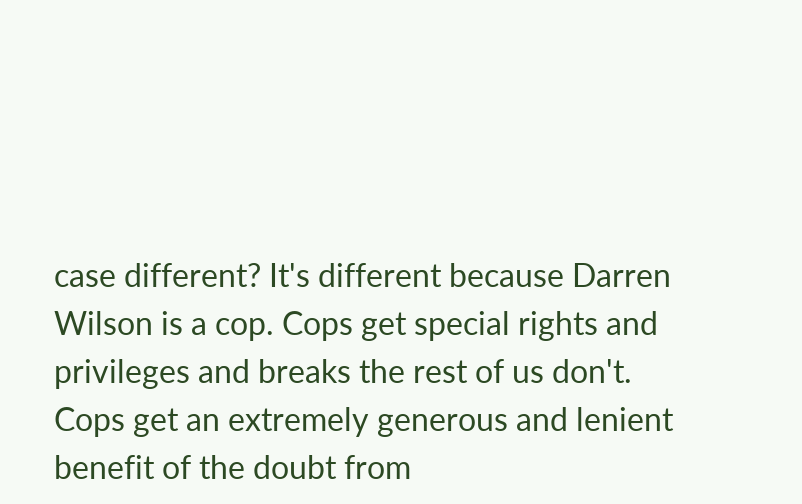case different? It's different because Darren Wilson is a cop. Cops get special rights and privileges and breaks the rest of us don't. Cops get an extremely generous and lenient benefit of the doubt from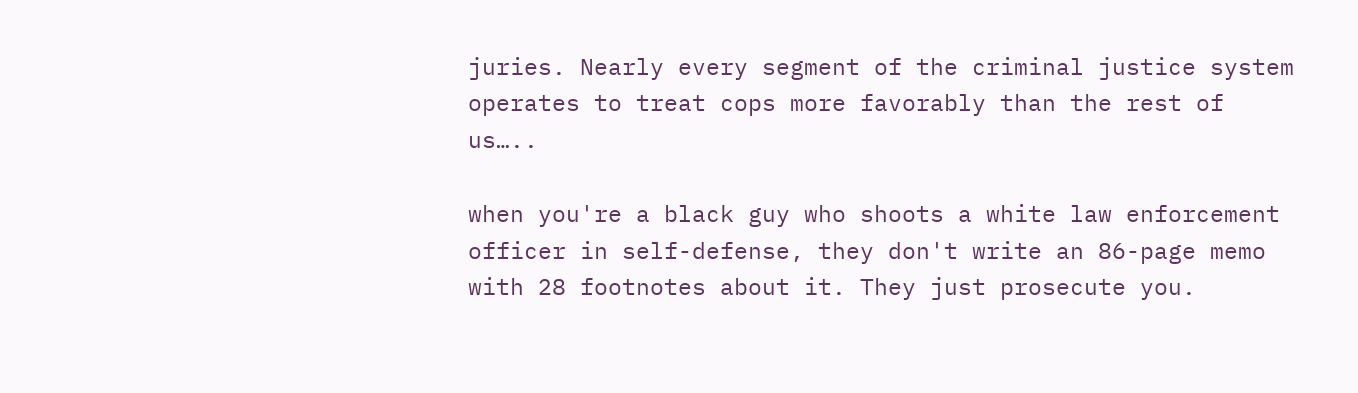juries. Nearly every segment of the criminal justice system operates to treat cops more favorably than the rest of us…..

when you're a black guy who shoots a white law enforcement officer in self-defense, they don't write an 86-page memo with 28 footnotes about it. They just prosecute you.